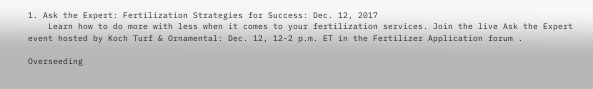1. Ask the Expert: Fertilization Strategies for Success: Dec. 12, 2017
    Learn how to do more with less when it comes to your fertilization services. Join the live Ask the Expert event hosted by Koch Turf & Ornamental: Dec. 12, 12-2 p.m. ET in the Fertilizer Application forum .

Overseeding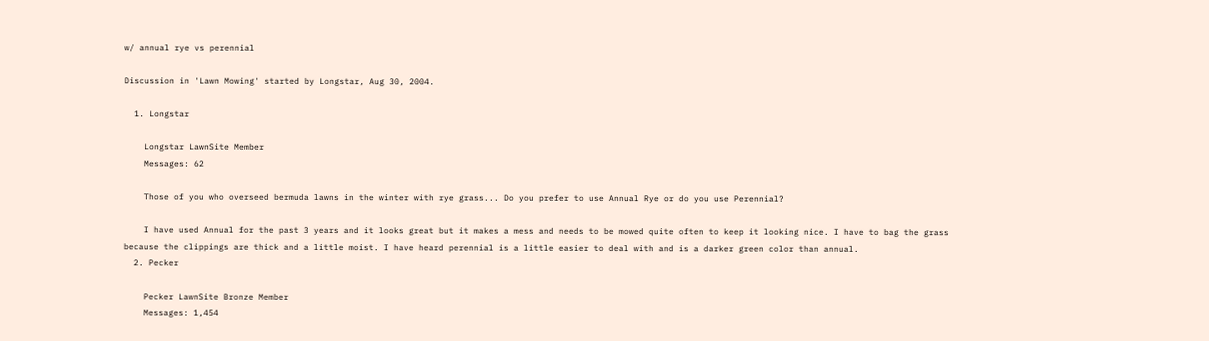w/ annual rye vs perennial

Discussion in 'Lawn Mowing' started by Longstar, Aug 30, 2004.

  1. Longstar

    Longstar LawnSite Member
    Messages: 62

    Those of you who overseed bermuda lawns in the winter with rye grass... Do you prefer to use Annual Rye or do you use Perennial?

    I have used Annual for the past 3 years and it looks great but it makes a mess and needs to be mowed quite often to keep it looking nice. I have to bag the grass because the clippings are thick and a little moist. I have heard perennial is a little easier to deal with and is a darker green color than annual.
  2. Pecker

    Pecker LawnSite Bronze Member
    Messages: 1,454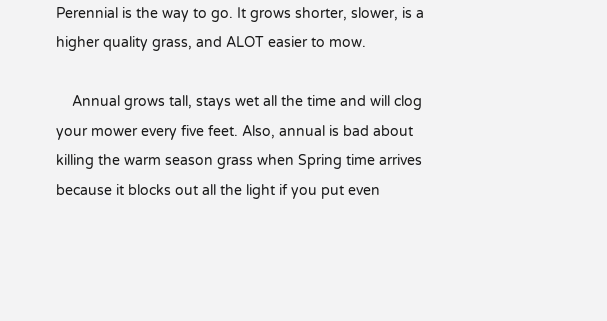Perennial is the way to go. It grows shorter, slower, is a higher quality grass, and ALOT easier to mow.

    Annual grows tall, stays wet all the time and will clog your mower every five feet. Also, annual is bad about killing the warm season grass when Spring time arrives because it blocks out all the light if you put even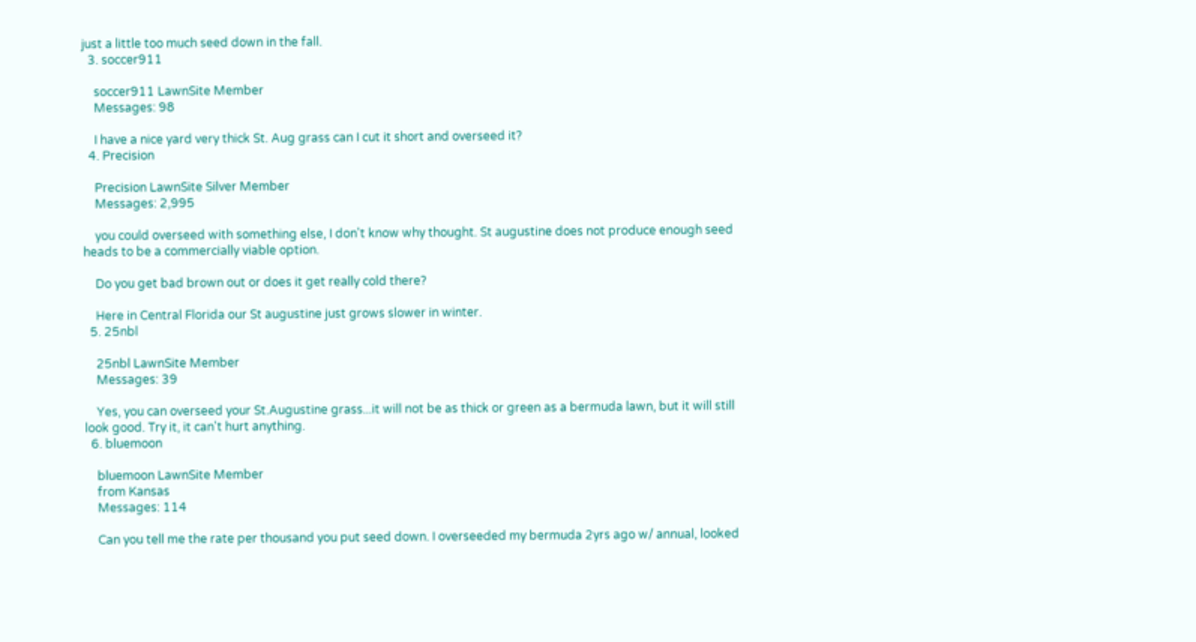just a little too much seed down in the fall.
  3. soccer911

    soccer911 LawnSite Member
    Messages: 98

    I have a nice yard very thick St. Aug grass can I cut it short and overseed it?
  4. Precision

    Precision LawnSite Silver Member
    Messages: 2,995

    you could overseed with something else, I don't know why thought. St augustine does not produce enough seed heads to be a commercially viable option.

    Do you get bad brown out or does it get really cold there?

    Here in Central Florida our St augustine just grows slower in winter.
  5. 25nbl

    25nbl LawnSite Member
    Messages: 39

    Yes, you can overseed your St.Augustine grass...it will not be as thick or green as a bermuda lawn, but it will still look good. Try it, it can't hurt anything.
  6. bluemoon

    bluemoon LawnSite Member
    from Kansas
    Messages: 114

    Can you tell me the rate per thousand you put seed down. I overseeded my bermuda 2yrs ago w/ annual, looked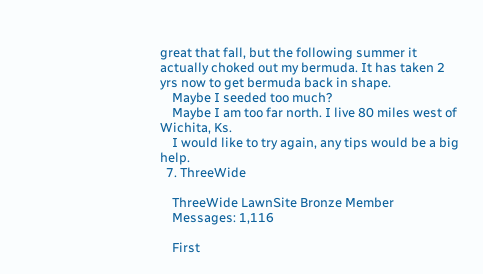great that fall, but the following summer it actually choked out my bermuda. It has taken 2 yrs now to get bermuda back in shape.
    Maybe I seeded too much?
    Maybe I am too far north. I live 80 miles west of Wichita, Ks.
    I would like to try again, any tips would be a big help.
  7. ThreeWide

    ThreeWide LawnSite Bronze Member
    Messages: 1,116

    First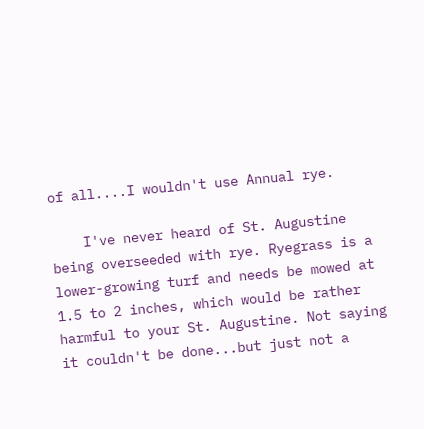of all....I wouldn't use Annual rye.

    I've never heard of St. Augustine being overseeded with rye. Ryegrass is a lower-growing turf and needs be mowed at 1.5 to 2 inches, which would be rather harmful to your St. Augustine. Not saying it couldn't be done...but just not a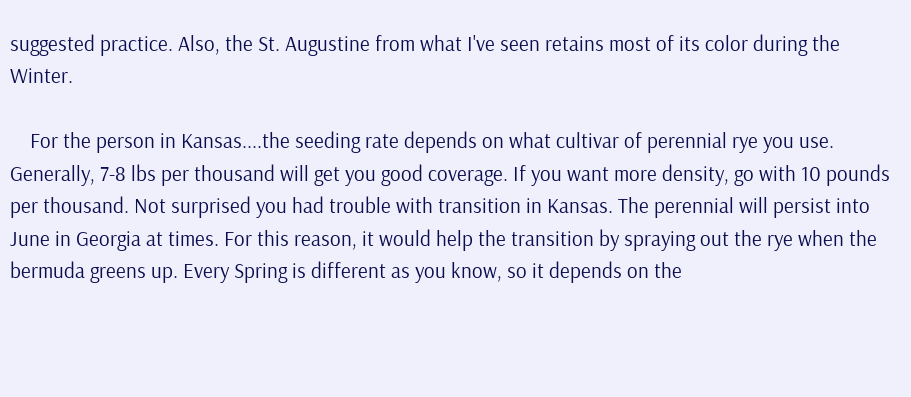suggested practice. Also, the St. Augustine from what I've seen retains most of its color during the Winter.

    For the person in Kansas....the seeding rate depends on what cultivar of perennial rye you use. Generally, 7-8 lbs per thousand will get you good coverage. If you want more density, go with 10 pounds per thousand. Not surprised you had trouble with transition in Kansas. The perennial will persist into June in Georgia at times. For this reason, it would help the transition by spraying out the rye when the bermuda greens up. Every Spring is different as you know, so it depends on the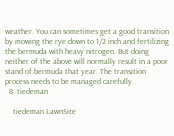weather. You can sometimes get a good transition by mowing the rye down to 1/2 inch and fertilizing the bermuda with heavy nitrogen. But doing neither of the above will normally result in a poor stand of bermuda that year. The transition process needs to be managed carefully.
  8. tiedeman

    tiedeman LawnSite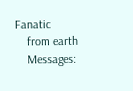Fanatic
    from earth
    Messages: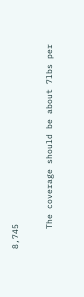8,745

    The coverage should be about 7lbs per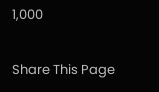1,000

Share This Page